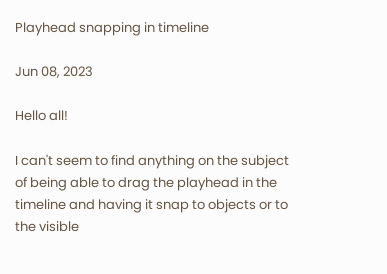Playhead snapping in timeline

Jun 08, 2023

Hello all!

I can't seem to find anything on the subject of being able to drag the playhead in the timeline and having it snap to objects or to the visible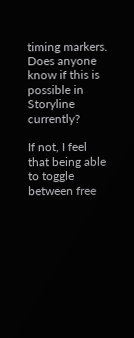timing markers. Does anyone know if this is possible in Storyline currently?

If not, I feel that being able to toggle between free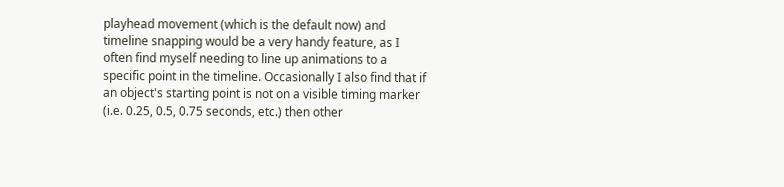playhead movement (which is the default now) and timeline snapping would be a very handy feature, as I often find myself needing to line up animations to a specific point in the timeline. Occasionally I also find that if an object's starting point is not on a visible timing marker (i.e. 0.25, 0.5, 0.75 seconds, etc.) then other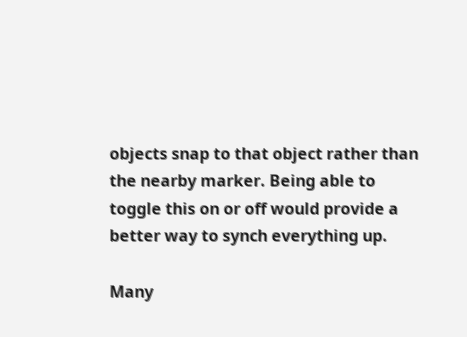objects snap to that object rather than the nearby marker. Being able to toggle this on or off would provide a better way to synch everything up.

Many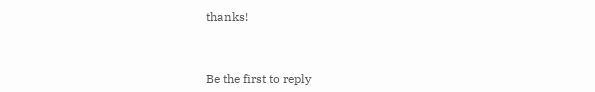thanks!



Be the first to reply